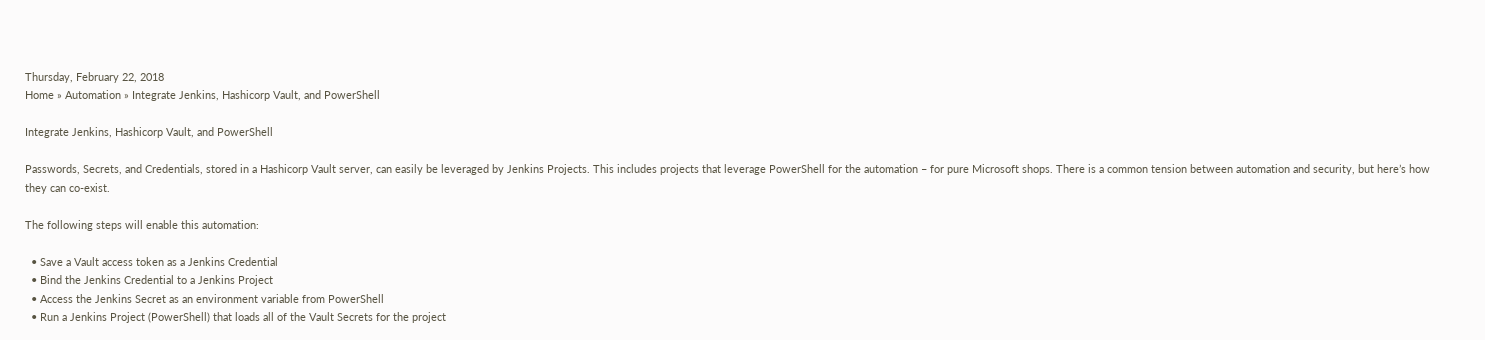Thursday, February 22, 2018
Home » Automation » Integrate Jenkins, Hashicorp Vault, and PowerShell

Integrate Jenkins, Hashicorp Vault, and PowerShell

Passwords, Secrets, and Credentials, stored in a Hashicorp Vault server, can easily be leveraged by Jenkins Projects. This includes projects that leverage PowerShell for the automation – for pure Microsoft shops. There is a common tension between automation and security, but here’s how they can co-exist.

The following steps will enable this automation:

  • Save a Vault access token as a Jenkins Credential
  • Bind the Jenkins Credential to a Jenkins Project
  • Access the Jenkins Secret as an environment variable from PowerShell
  • Run a Jenkins Project (PowerShell) that loads all of the Vault Secrets for the project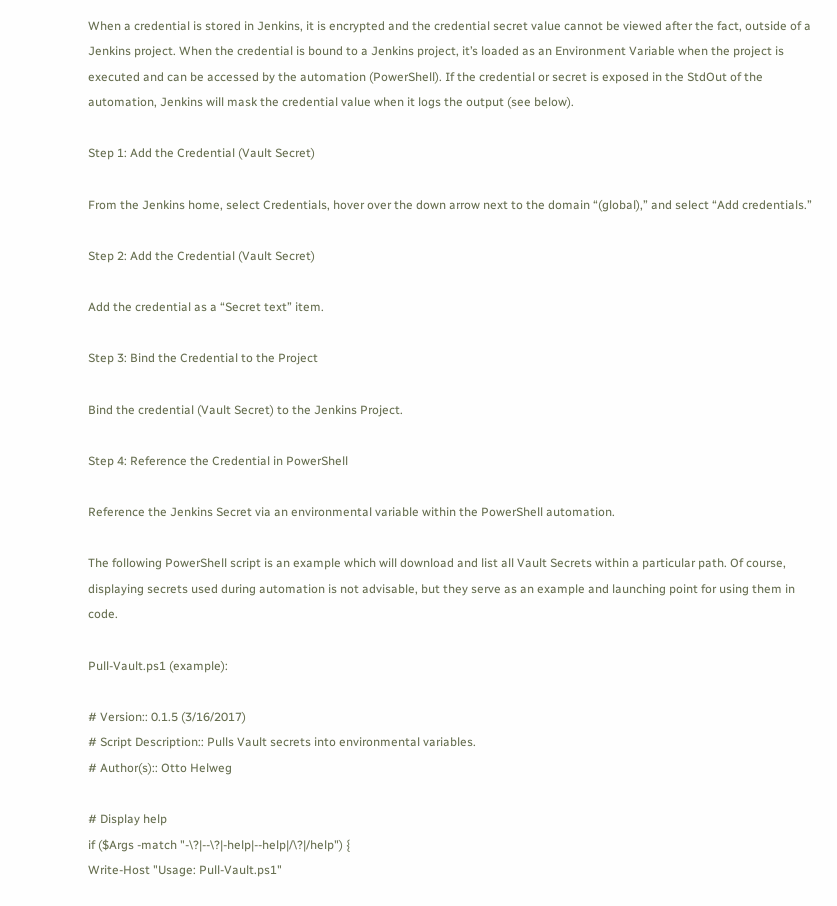When a credential is stored in Jenkins, it is encrypted and the credential secret value cannot be viewed after the fact, outside of a Jenkins project. When the credential is bound to a Jenkins project, it’s loaded as an Environment Variable when the project is executed and can be accessed by the automation (PowerShell). If the credential or secret is exposed in the StdOut of the automation, Jenkins will mask the credential value when it logs the output (see below).

Step 1: Add the Credential (Vault Secret)

From the Jenkins home, select Credentials, hover over the down arrow next to the domain “(global),” and select “Add credentials.”

Step 2: Add the Credential (Vault Secret)

Add the credential as a “Secret text” item.

Step 3: Bind the Credential to the Project

Bind the credential (Vault Secret) to the Jenkins Project.

Step 4: Reference the Credential in PowerShell

Reference the Jenkins Secret via an environmental variable within the PowerShell automation.

The following PowerShell script is an example which will download and list all Vault Secrets within a particular path. Of course, displaying secrets used during automation is not advisable, but they serve as an example and launching point for using them in code.

Pull-Vault.ps1 (example):

# Version:: 0.1.5 (3/16/2017)
# Script Description:: Pulls Vault secrets into environmental variables.
# Author(s):: Otto Helweg

# Display help
if ($Args -match "-\?|--\?|-help|--help|/\?|/help") {
Write-Host "Usage: Pull-Vault.ps1"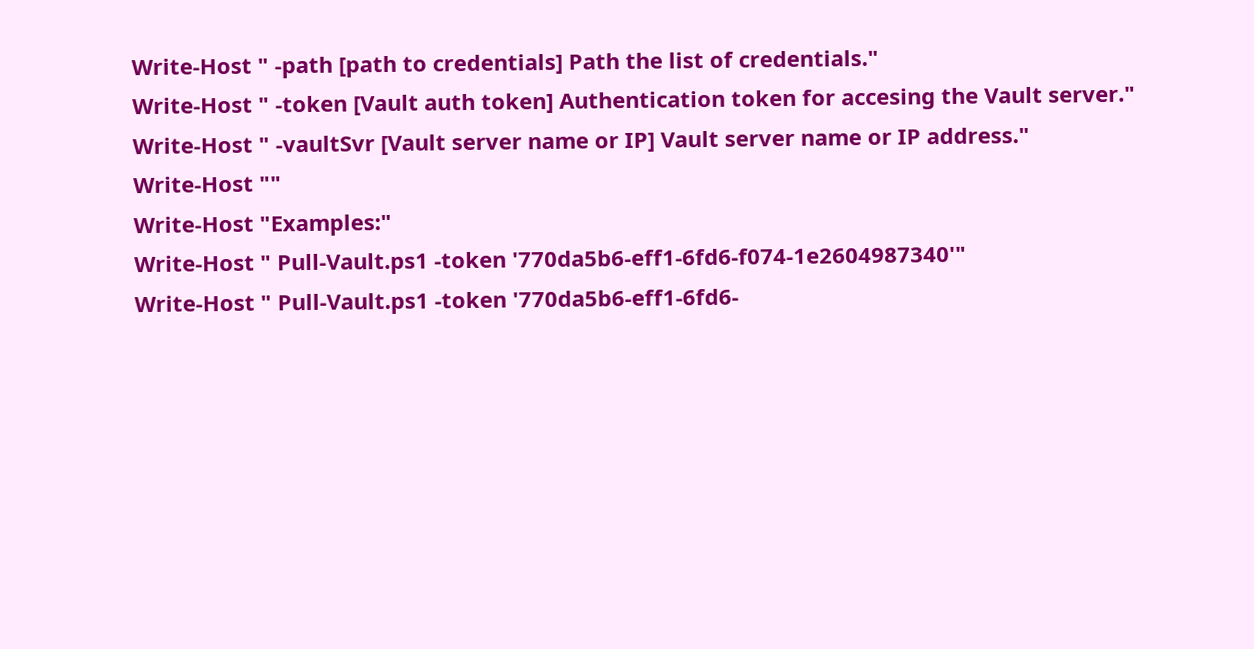Write-Host " -path [path to credentials] Path the list of credentials."
Write-Host " -token [Vault auth token] Authentication token for accesing the Vault server."
Write-Host " -vaultSvr [Vault server name or IP] Vault server name or IP address."
Write-Host ""
Write-Host "Examples:"
Write-Host " Pull-Vault.ps1 -token '770da5b6-eff1-6fd6-f074-1e2604987340'"
Write-Host " Pull-Vault.ps1 -token '770da5b6-eff1-6fd6-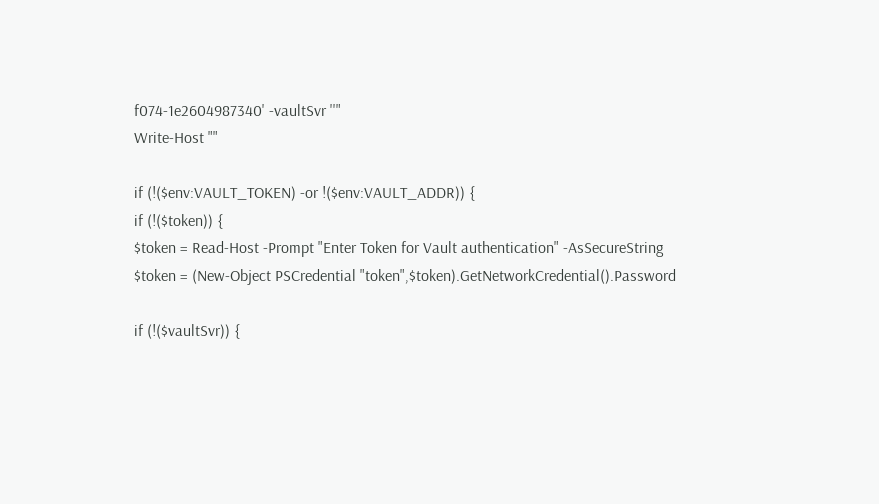f074-1e2604987340' -vaultSvr ''"
Write-Host ""

if (!($env:VAULT_TOKEN) -or !($env:VAULT_ADDR)) {
if (!($token)) {
$token = Read-Host -Prompt "Enter Token for Vault authentication" -AsSecureString
$token = (New-Object PSCredential "token",$token).GetNetworkCredential().Password

if (!($vaultSvr)) {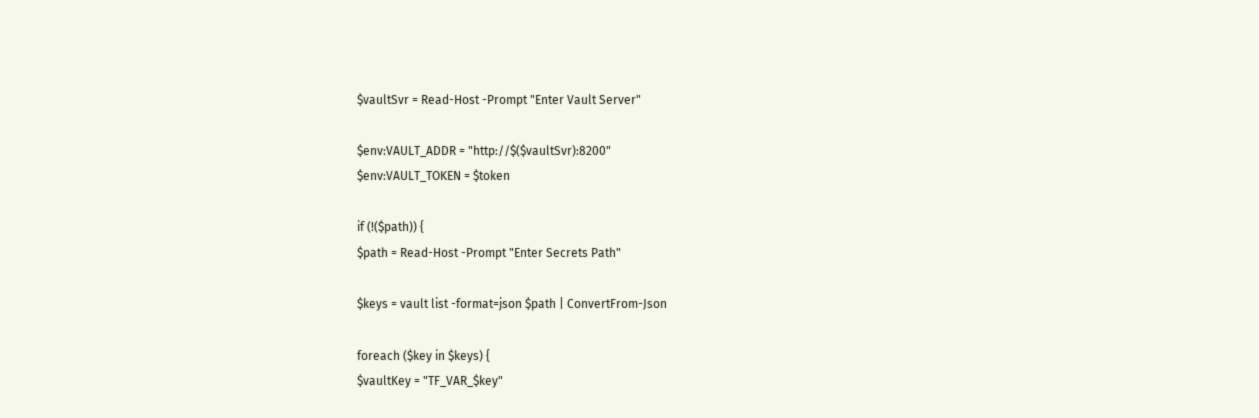$vaultSvr = Read-Host -Prompt "Enter Vault Server"

$env:VAULT_ADDR = "http://$($vaultSvr):8200"
$env:VAULT_TOKEN = $token

if (!($path)) {
$path = Read-Host -Prompt "Enter Secrets Path"

$keys = vault list -format=json $path | ConvertFrom-Json

foreach ($key in $keys) {
$vaultKey = "TF_VAR_$key"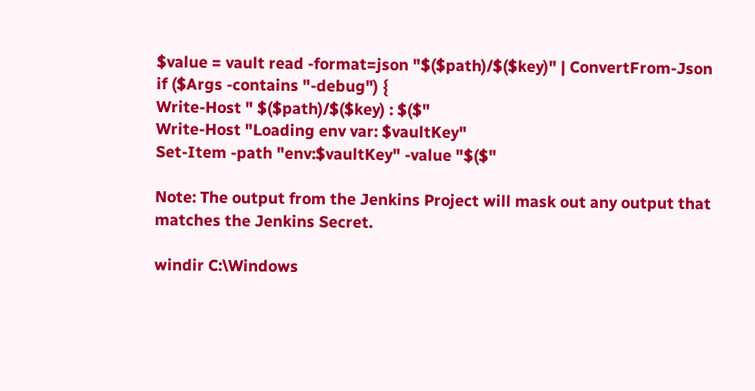$value = vault read -format=json "$($path)/$($key)" | ConvertFrom-Json
if ($Args -contains "-debug") {
Write-Host " $($path)/$($key) : $($"
Write-Host "Loading env var: $vaultKey"
Set-Item -path "env:$vaultKey" -value "$($"

Note: The output from the Jenkins Project will mask out any output that matches the Jenkins Secret.

windir C:\Windows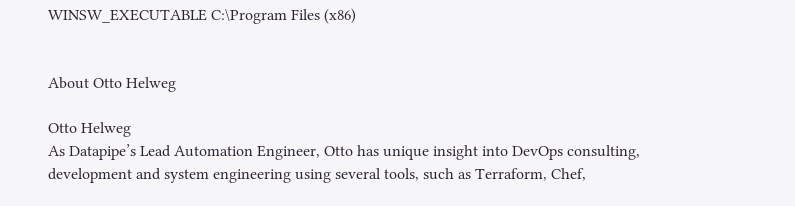WINSW_EXECUTABLE C:\Program Files (x86)


About Otto Helweg

Otto Helweg
As Datapipe’s Lead Automation Engineer, Otto has unique insight into DevOps consulting, development and system engineering using several tools, such as Terraform, Chef,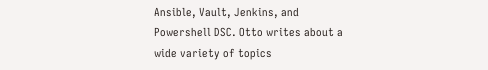Ansible, Vault, Jenkins, and Powershell DSC. Otto writes about a wide variety of topics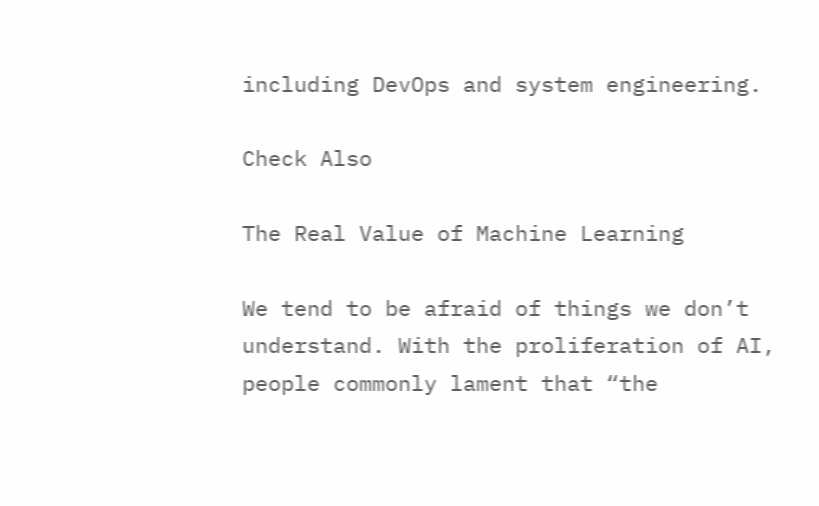including DevOps and system engineering.

Check Also

The Real Value of Machine Learning

We tend to be afraid of things we don’t understand. With the proliferation of AI, people commonly lament that “the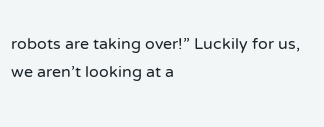robots are taking over!” Luckily for us, we aren’t looking at a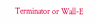Terminator or Wall-E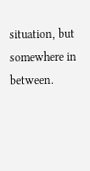situation, but somewhere in between.